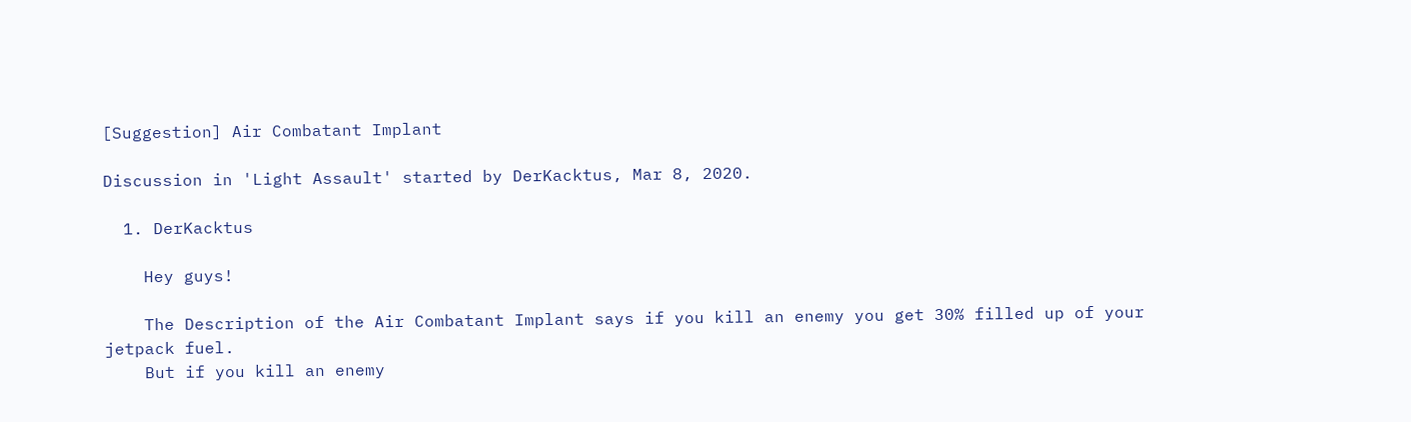[Suggestion] Air Combatant Implant

Discussion in 'Light Assault' started by DerKacktus, Mar 8, 2020.

  1. DerKacktus

    Hey guys!

    The Description of the Air Combatant Implant says if you kill an enemy you get 30% filled up of your jetpack fuel.
    But if you kill an enemy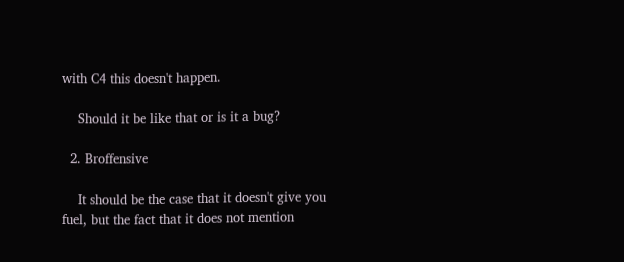with C4 this doesn't happen.

    Should it be like that or is it a bug?

  2. Broffensive

    It should be the case that it doesn't give you fuel, but the fact that it does not mention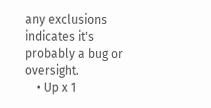any exclusions indicates it's probably a bug or oversight.
    • Up x 1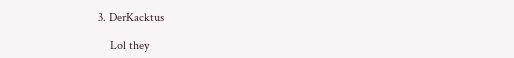3. DerKacktus

    Lol they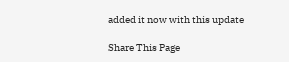added it now with this update

Share This Page